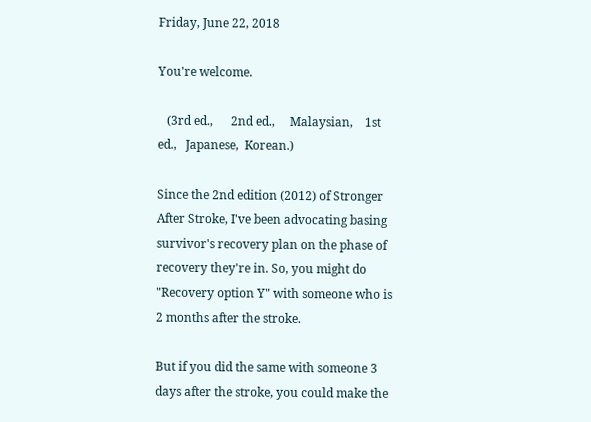Friday, June 22, 2018

You're welcome.

   (3rd ed.,      2nd ed.,     Malaysian,    1st ed.,   Japanese,  Korean.)

Since the 2nd edition (2012) of Stronger After Stroke, I've been advocating basing survivor's recovery plan on the phase of recovery they're in. So, you might do "Recovery option Y" with someone who is 2 months after the stroke.

But if you did the same with someone 3 days after the stroke, you could make the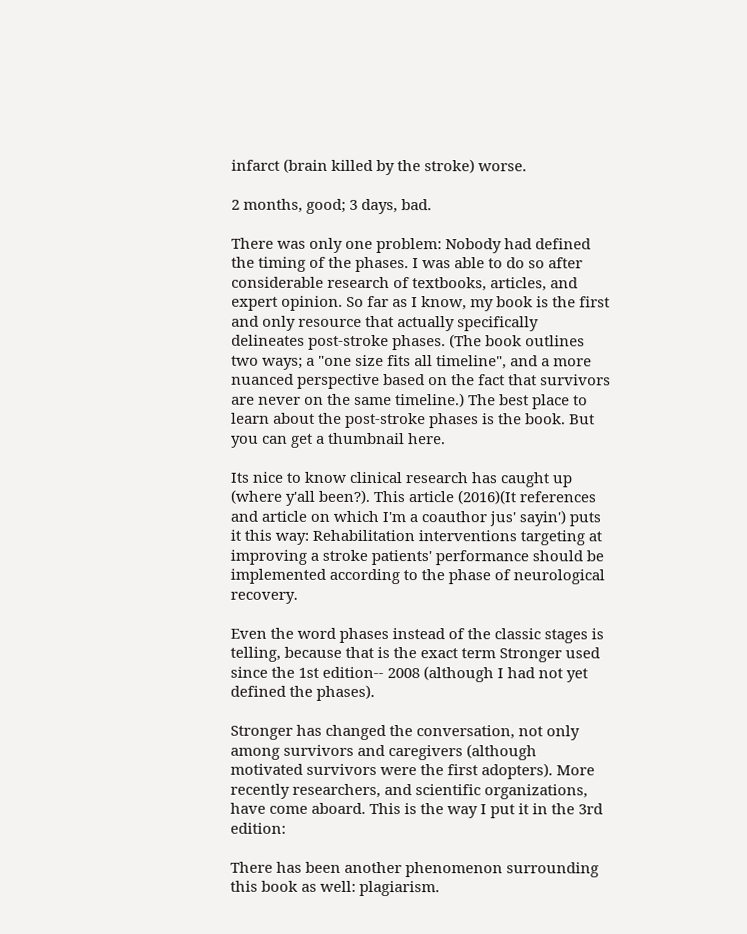infarct (brain killed by the stroke) worse.

2 months, good; 3 days, bad.

There was only one problem: Nobody had defined the timing of the phases. I was able to do so after considerable research of textbooks, articles, and expert opinion. So far as I know, my book is the first and only resource that actually specifically delineates post-stroke phases. (The book outlines two ways; a "one size fits all timeline", and a more nuanced perspective based on the fact that survivors are never on the same timeline.) The best place to learn about the post-stroke phases is the book. But you can get a thumbnail here.

Its nice to know clinical research has caught up (where y'all been?). This article (2016)(It references and article on which I'm a coauthor jus' sayin') puts it this way: Rehabilitation interventions targeting at improving a stroke patients' performance should be implemented according to the phase of neurological recovery.

Even the word phases instead of the classic stages is telling, because that is the exact term Stronger used since the 1st edition-- 2008 (although I had not yet defined the phases).

Stronger has changed the conversation, not only among survivors and caregivers (although motivated survivors were the first adopters). More recently researchers, and scientific organizations, have come aboard. This is the way I put it in the 3rd edition:

There has been another phenomenon surrounding this book as well: plagiarism.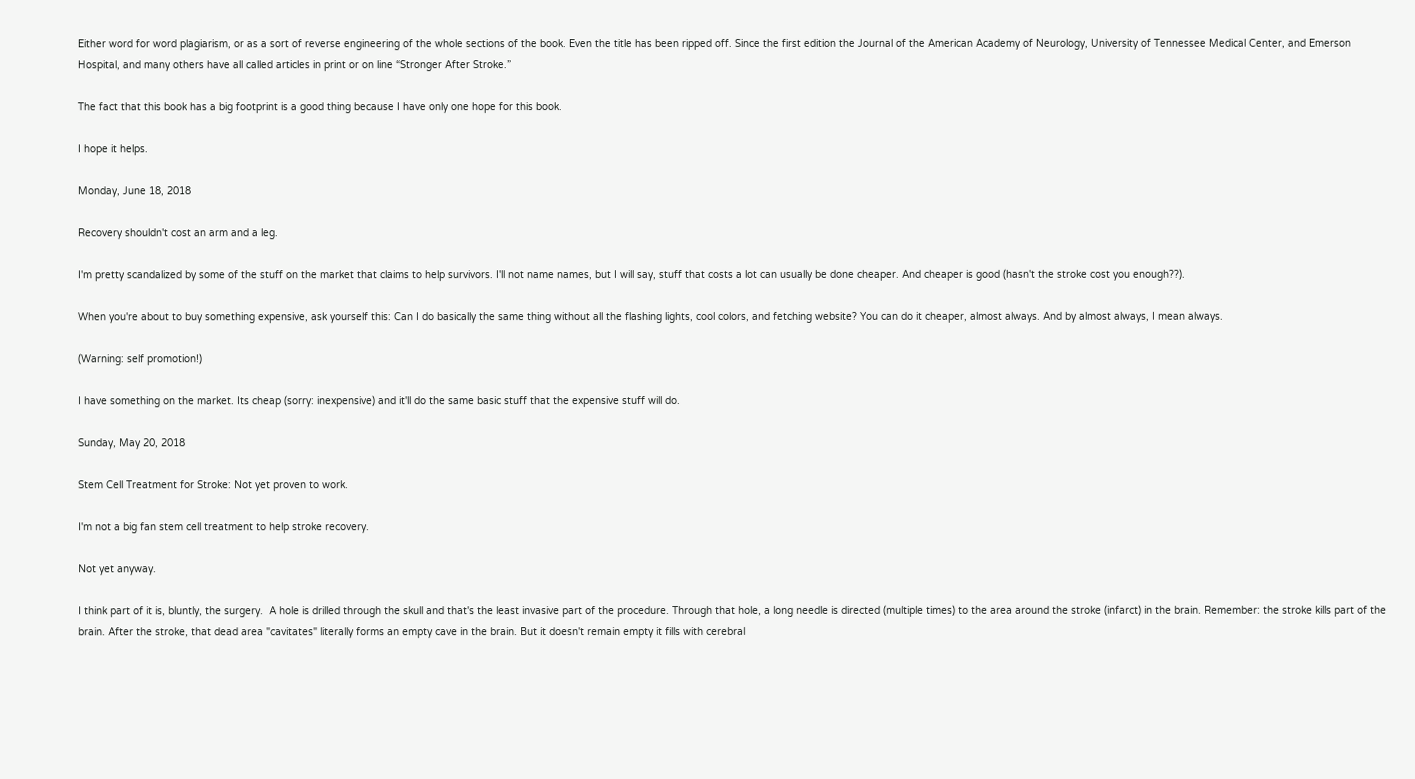Either word for word plagiarism, or as a sort of reverse engineering of the whole sections of the book. Even the title has been ripped off. Since the first edition the Journal of the American Academy of Neurology, University of Tennessee Medical Center, and Emerson Hospital, and many others have all called articles in print or on line “Stronger After Stroke.”

The fact that this book has a big footprint is a good thing because I have only one hope for this book.

I hope it helps.

Monday, June 18, 2018

Recovery shouldn't cost an arm and a leg.

I'm pretty scandalized by some of the stuff on the market that claims to help survivors. I'll not name names, but I will say, stuff that costs a lot can usually be done cheaper. And cheaper is good (hasn't the stroke cost you enough??).

When you're about to buy something expensive, ask yourself this: Can I do basically the same thing without all the flashing lights, cool colors, and fetching website? You can do it cheaper, almost always. And by almost always, I mean always.

(Warning: self promotion!)

I have something on the market. Its cheap (sorry: inexpensive) and it'll do the same basic stuff that the expensive stuff will do.

Sunday, May 20, 2018

Stem Cell Treatment for Stroke: Not yet proven to work.

I'm not a big fan stem cell treatment to help stroke recovery.

Not yet anyway.

I think part of it is, bluntly, the surgery.  A hole is drilled through the skull and that's the least invasive part of the procedure. Through that hole, a long needle is directed (multiple times) to the area around the stroke (infarct) in the brain. Remember: the stroke kills part of the brain. After the stroke, that dead area "cavitates" literally forms an empty cave in the brain. But it doesn't remain empty it fills with cerebral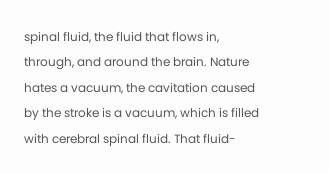spinal fluid, the fluid that flows in, through, and around the brain. Nature hates a vacuum, the cavitation caused by the stroke is a vacuum, which is filled with cerebral spinal fluid. That fluid-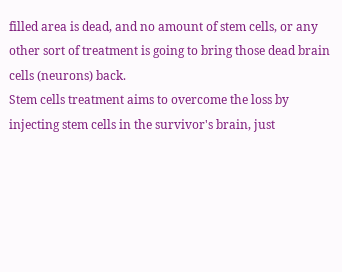filled area is dead, and no amount of stem cells, or any other sort of treatment is going to bring those dead brain cells (neurons) back.
Stem cells treatment aims to overcome the loss by injecting stem cells in the survivor's brain, just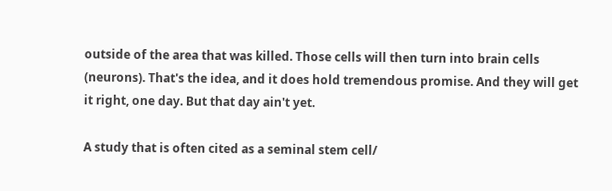outside of the area that was killed. Those cells will then turn into brain cells (neurons). That's the idea, and it does hold tremendous promise. And they will get it right, one day. But that day ain't yet.

A study that is often cited as a seminal stem cell/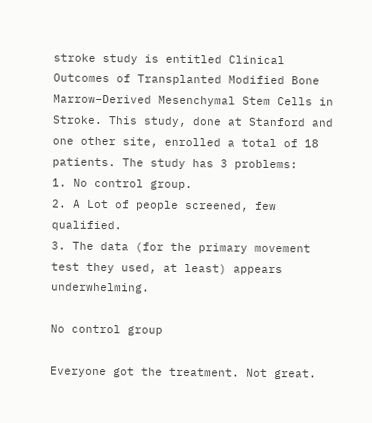stroke study is entitled Clinical Outcomes of Transplanted Modified Bone Marrow–Derived Mesenchymal Stem Cells in Stroke. This study, done at Stanford and one other site, enrolled a total of 18 patients. The study has 3 problems:
1. No control group.
2. A Lot of people screened, few qualified.
3. The data (for the primary movement test they used, at least) appears underwhelming.

No control group

Everyone got the treatment. Not great.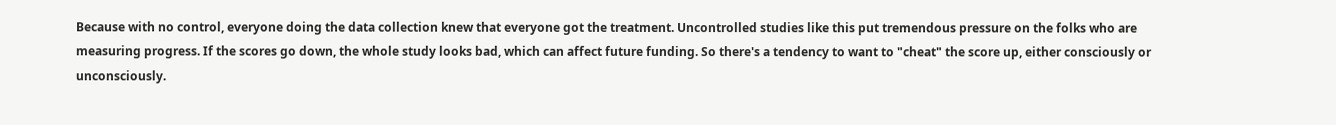Because with no control, everyone doing the data collection knew that everyone got the treatment. Uncontrolled studies like this put tremendous pressure on the folks who are measuring progress. If the scores go down, the whole study looks bad, which can affect future funding. So there's a tendency to want to "cheat" the score up, either consciously or unconsciously.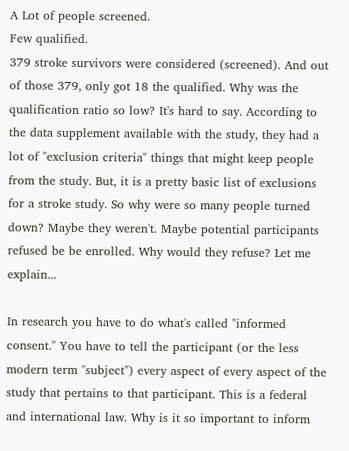A Lot of people screened.
Few qualified.
379 stroke survivors were considered (screened). And out of those 379, only got 18 the qualified. Why was the qualification ratio so low? It's hard to say. According to the data supplement available with the study, they had a lot of "exclusion criteria" things that might keep people from the study. But, it is a pretty basic list of exclusions for a stroke study. So why were so many people turned down? Maybe they weren't. Maybe potential participants refused be be enrolled. Why would they refuse? Let me explain...

In research you have to do what's called "informed consent." You have to tell the participant (or the less modern term "subject") every aspect of every aspect of the study that pertains to that participant. This is a federal and international law. Why is it so important to inform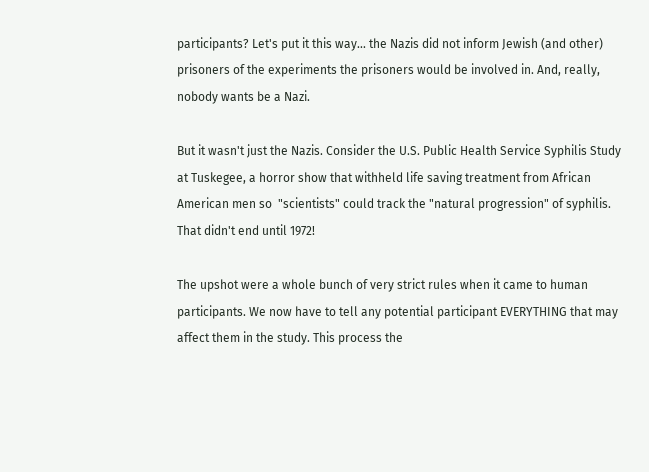participants? Let's put it this way... the Nazis did not inform Jewish (and other) prisoners of the experiments the prisoners would be involved in. And, really, nobody wants be a Nazi.

But it wasn't just the Nazis. Consider the U.S. Public Health Service Syphilis Study at Tuskegee, a horror show that withheld life saving treatment from African American men so  "scientists" could track the "natural progression" of syphilis.  That didn't end until 1972!

The upshot were a whole bunch of very strict rules when it came to human participants. We now have to tell any potential participant EVERYTHING that may affect them in the study. This process the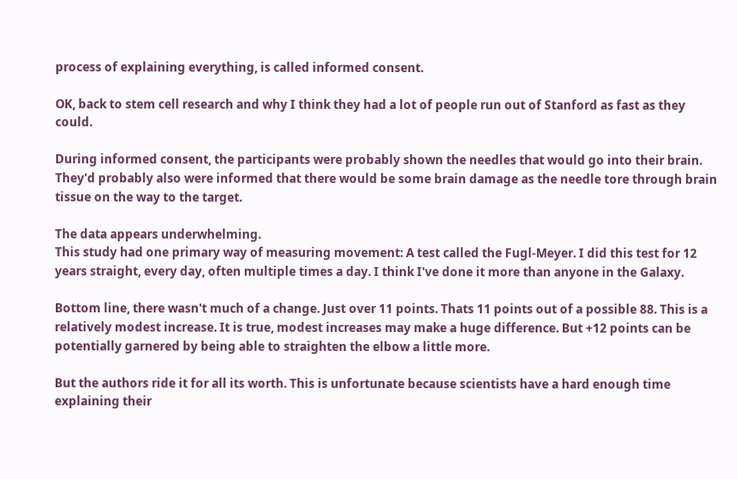process of explaining everything, is called informed consent.

OK, back to stem cell research and why I think they had a lot of people run out of Stanford as fast as they could.

During informed consent, the participants were probably shown the needles that would go into their brain. They'd probably also were informed that there would be some brain damage as the needle tore through brain tissue on the way to the target.

The data appears underwhelming.
This study had one primary way of measuring movement: A test called the Fugl-Meyer. I did this test for 12 years straight, every day, often multiple times a day. I think I've done it more than anyone in the Galaxy.

Bottom line, there wasn't much of a change. Just over 11 points. Thats 11 points out of a possible 88. This is a relatively modest increase. It is true, modest increases may make a huge difference. But +12 points can be potentially garnered by being able to straighten the elbow a little more.

But the authors ride it for all its worth. This is unfortunate because scientists have a hard enough time explaining their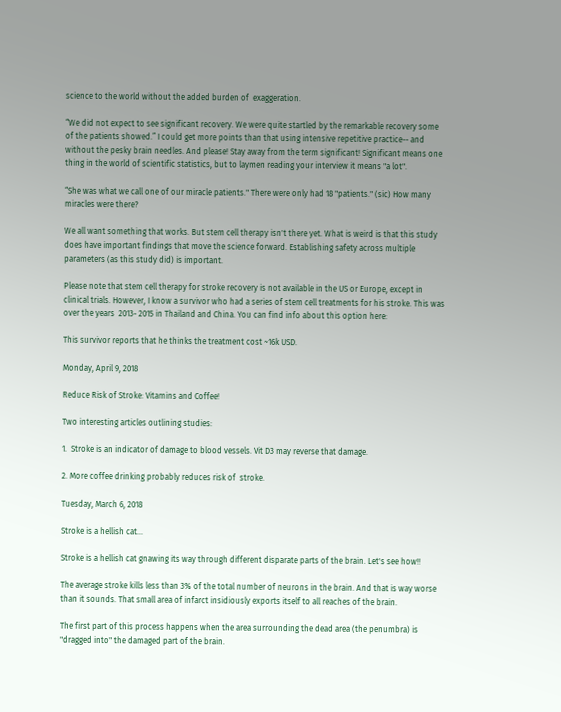science to the world without the added burden of  exaggeration.

“We did not expect to see significant recovery. We were quite startled by the remarkable recovery some of the patients showed.” I could get more points than that using intensive repetitive practice-- and without the pesky brain needles. And please! Stay away from the term significant! Significant means one thing in the world of scientific statistics, but to laymen reading your interview it means "a lot".

“She was what we call one of our miracle patients." There were only had 18 "patients." (sic) How many miracles were there?

We all want something that works. But stem cell therapy isn't there yet. What is weird is that this study does have important findings that move the science forward. Establishing safety across multiple parameters (as this study did) is important.

Please note that stem cell therapy for stroke recovery is not available in the US or Europe, except in clinical trials. However, I know a survivor who had a series of stem cell treatments for his stroke. This was over the years  2013- 2015 in Thailand and China. You can find info about this option here:

This survivor reports that he thinks the treatment cost ~16k USD.

Monday, April 9, 2018

Reduce Risk of Stroke: Vitamins and Coffee!

Two interesting articles outlining studies:

1.  Stroke is an indicator of damage to blood vessels. Vit D3 may reverse that damage.

2. More coffee drinking probably reduces risk of  stroke.

Tuesday, March 6, 2018

Stroke is a hellish cat...

Stroke is a hellish cat gnawing its way through different disparate parts of the brain. Let's see how!!

The average stroke kills less than 3% of the total number of neurons in the brain. And that is way worse than it sounds. That small area of infarct insidiously exports itself to all reaches of the brain.

The first part of this process happens when the area surrounding the dead area (the penumbra) is "dragged into" the damaged part of the brain.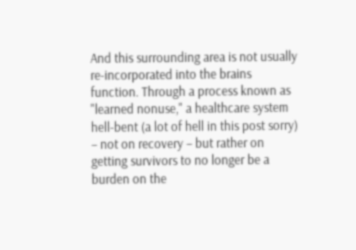And this surrounding area is not usually re-incorporated into the brains function. Through a process known as "learned nonuse," a healthcare system hell-bent (a lot of hell in this post sorry) – not on recovery – but rather on getting survivors to no longer be a burden on the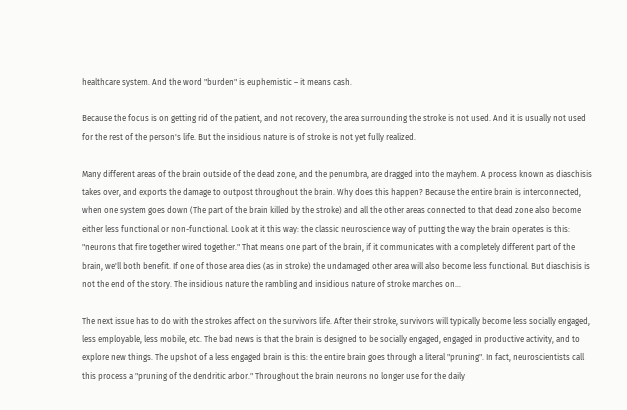healthcare system. And the word "burden" is euphemistic – it means cash.

Because the focus is on getting rid of the patient, and not recovery, the area surrounding the stroke is not used. And it is usually not used for the rest of the person's life. But the insidious nature is of stroke is not yet fully realized.

Many different areas of the brain outside of the dead zone, and the penumbra, are dragged into the mayhem. A process known as diaschisis takes over, and exports the damage to outpost throughout the brain. Why does this happen? Because the entire brain is interconnected, when one system goes down (The part of the brain killed by the stroke) and all the other areas connected to that dead zone also become either less functional or non-functional. Look at it this way: the classic neuroscience way of putting the way the brain operates is this: "neurons that fire together wired together." That means one part of the brain, if it communicates with a completely different part of the brain, we'll both benefit. If one of those area dies (as in stroke) the undamaged other area will also become less functional. But diaschisis is not the end of the story. The insidious nature the rambling and insidious nature of stroke marches on…

The next issue has to do with the strokes affect on the survivors life. After their stroke, survivors will typically become less socially engaged, less employable, less mobile, etc. The bad news is that the brain is designed to be socially engaged, engaged in productive activity, and to explore new things. The upshot of a less engaged brain is this: the entire brain goes through a literal "pruning". In fact, neuroscientists call this process a "pruning of the dendritic arbor." Throughout the brain neurons no longer use for the daily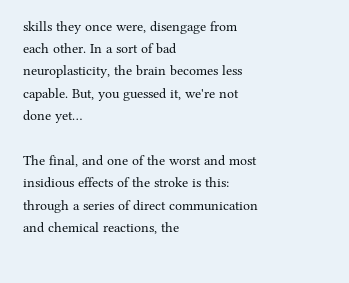skills they once were, disengage from each other. In a sort of bad neuroplasticity, the brain becomes less capable. But, you guessed it, we're not done yet…

The final, and one of the worst and most insidious effects of the stroke is this: through a series of direct communication and chemical reactions, the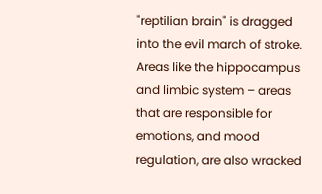"reptilian brain" is dragged into the evil march of stroke. Areas like the hippocampus and limbic system – areas that are responsible for emotions, and mood regulation, are also wracked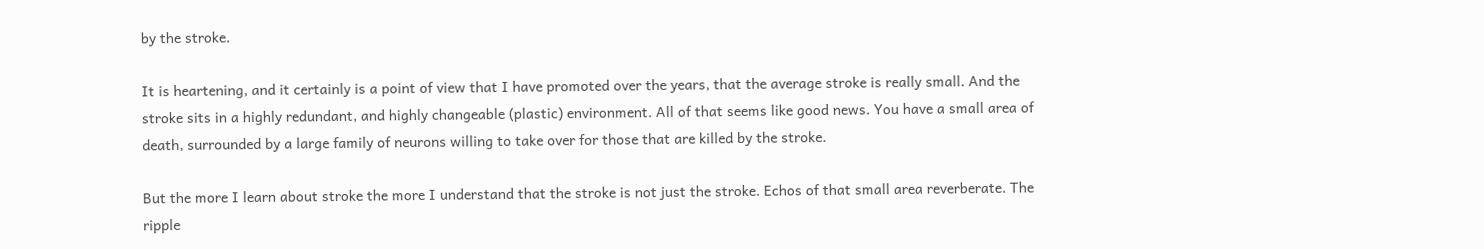by the stroke.

It is heartening, and it certainly is a point of view that I have promoted over the years, that the average stroke is really small. And the stroke sits in a highly redundant, and highly changeable (plastic) environment. All of that seems like good news. You have a small area of death, surrounded by a large family of neurons willing to take over for those that are killed by the stroke.

But the more I learn about stroke the more I understand that the stroke is not just the stroke. Echos of that small area reverberate. The ripple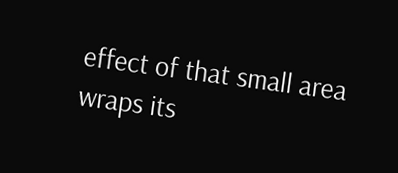effect of that small area wraps its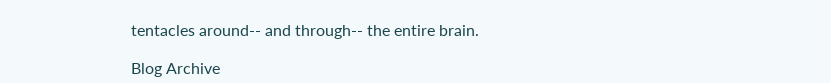tentacles around-- and through-- the entire brain.

Blog Archive